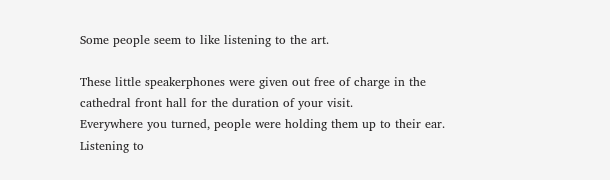Some people seem to like listening to the art.

These little speakerphones were given out free of charge in the cathedral front hall for the duration of your visit.
Everywhere you turned, people were holding them up to their ear. Listening to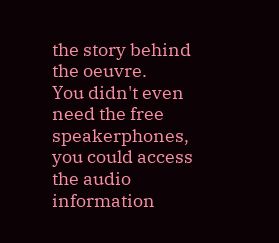the story behind the oeuvre.
You didn't even need the free speakerphones, you could access the audio information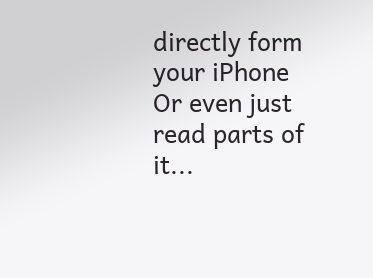directly form your iPhone
Or even just read parts of it...